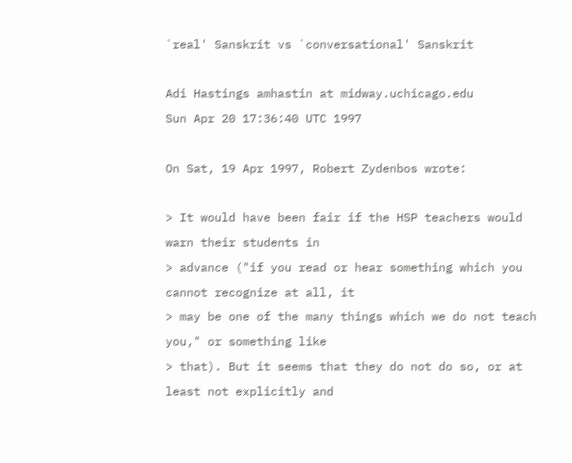`real' Sanskrit vs `conversational' Sanskrit

Adi Hastings amhastin at midway.uchicago.edu
Sun Apr 20 17:36:40 UTC 1997

On Sat, 19 Apr 1997, Robert Zydenbos wrote:

> It would have been fair if the HSP teachers would warn their students in
> advance ("if you read or hear something which you cannot recognize at all, it
> may be one of the many things which we do not teach you," or something like
> that). But it seems that they do not do so, or at least not explicitly and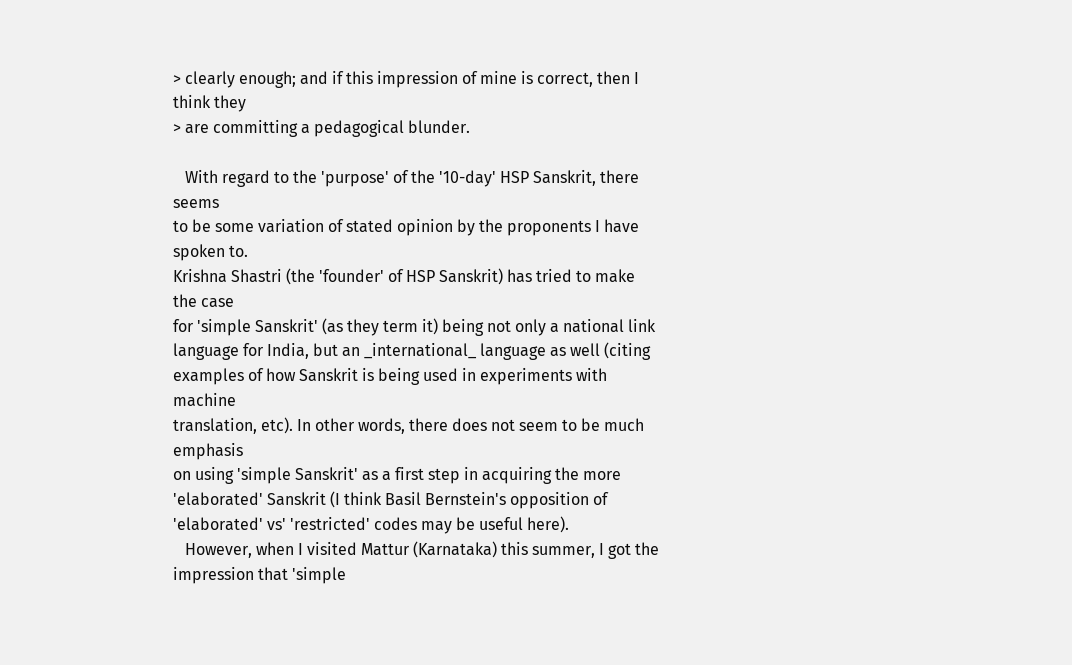> clearly enough; and if this impression of mine is correct, then I think they
> are committing a pedagogical blunder.

   With regard to the 'purpose' of the '10-day' HSP Sanskrit, there seems
to be some variation of stated opinion by the proponents I have spoken to.
Krishna Shastri (the 'founder' of HSP Sanskrit) has tried to make the case
for 'simple Sanskrit' (as they term it) being not only a national link
language for India, but an _international_ language as well (citing
examples of how Sanskrit is being used in experiments with machine
translation, etc). In other words, there does not seem to be much emphasis
on using 'simple Sanskrit' as a first step in acquiring the more
'elaborated' Sanskrit (I think Basil Bernstein's opposition of
'elaborated' vs' 'restricted' codes may be useful here).
   However, when I visited Mattur (Karnataka) this summer, I got the
impression that 'simple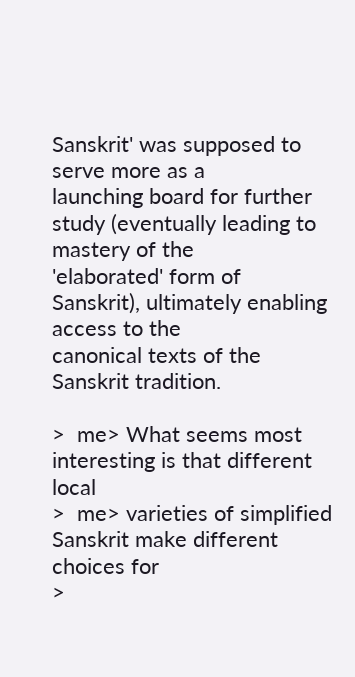Sanskrit' was supposed to serve more as a
launching board for further study (eventually leading to mastery of the
'elaborated' form of Sanskrit), ultimately enabling access to the
canonical texts of the Sanskrit tradition.

>  me> What seems most interesting is that different local
>  me> varieties of simplified Sanskrit make different choices for
>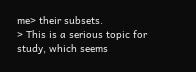me> their subsets.
> This is a serious topic for study, which seems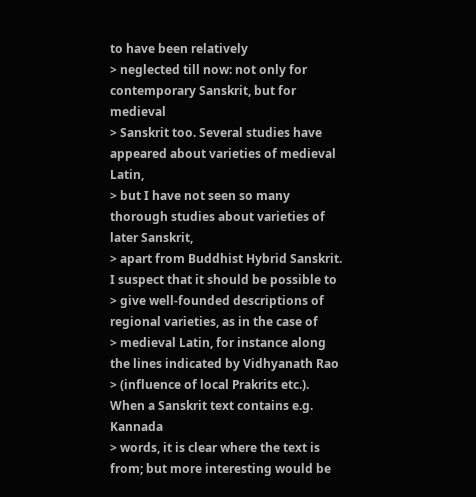to have been relatively
> neglected till now: not only for contemporary Sanskrit, but for medieval
> Sanskrit too. Several studies have appeared about varieties of medieval Latin,
> but I have not seen so many thorough studies about varieties of later Sanskrit,
> apart from Buddhist Hybrid Sanskrit. I suspect that it should be possible to
> give well-founded descriptions of regional varieties, as in the case of
> medieval Latin, for instance along the lines indicated by Vidhyanath Rao
> (influence of local Prakrits etc.). When a Sanskrit text contains e.g. Kannada
> words, it is clear where the text is from; but more interesting would be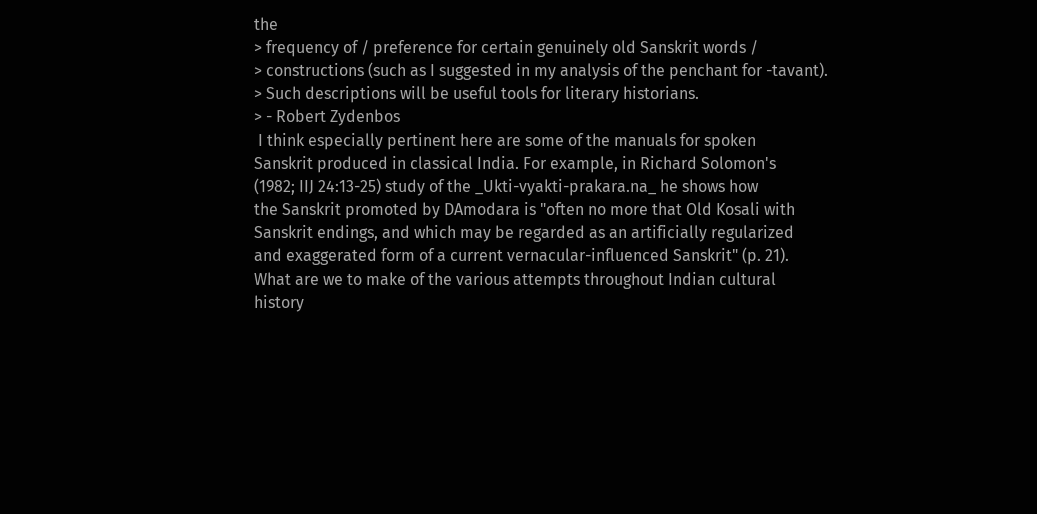the
> frequency of / preference for certain genuinely old Sanskrit words /
> constructions (such as I suggested in my analysis of the penchant for -tavant).
> Such descriptions will be useful tools for literary historians.
> - Robert Zydenbos
 I think especially pertinent here are some of the manuals for spoken
Sanskrit produced in classical India. For example, in Richard Solomon's
(1982; IIJ 24:13-25) study of the _Ukti-vyakti-prakara.na_ he shows how
the Sanskrit promoted by DAmodara is "often no more that Old Kosali with
Sanskrit endings, and which may be regarded as an artificially regularized
and exaggerated form of a current vernacular-influenced Sanskrit" (p. 21).
What are we to make of the various attempts throughout Indian cultural
history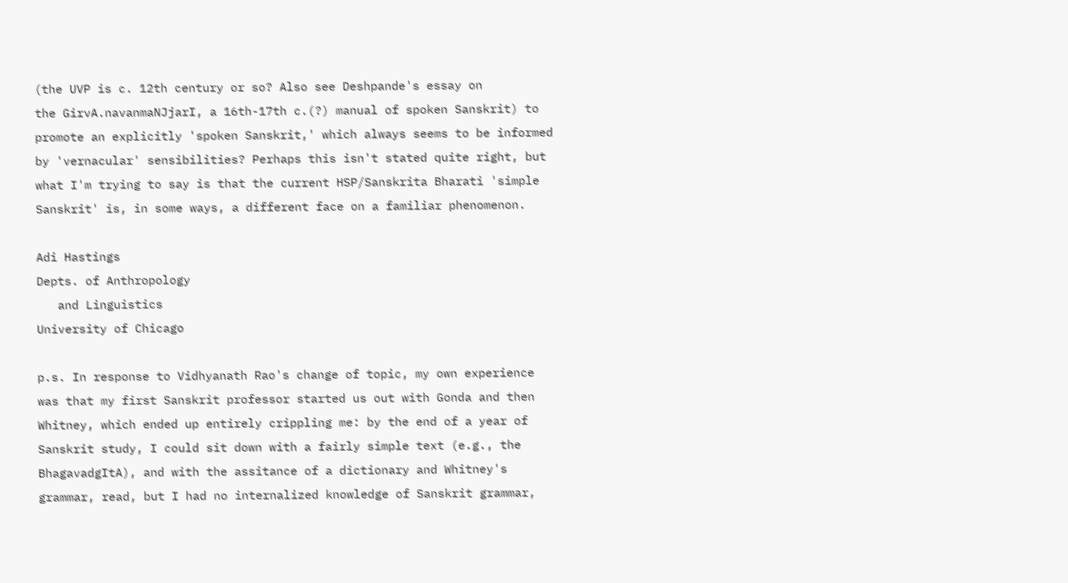(the UVP is c. 12th century or so? Also see Deshpande's essay on
the GirvA.navanmaNJjarI, a 16th-17th c.(?) manual of spoken Sanskrit) to
promote an explicitly 'spoken Sanskrit,' which always seems to be informed
by 'vernacular' sensibilities? Perhaps this isn't stated quite right, but
what I'm trying to say is that the current HSP/Sanskrita Bharati 'simple
Sanskrit' is, in some ways, a different face on a familiar phenomenon.

Adi Hastings
Depts. of Anthropology
   and Linguistics
University of Chicago

p.s. In response to Vidhyanath Rao's change of topic, my own experience
was that my first Sanskrit professor started us out with Gonda and then
Whitney, which ended up entirely crippling me: by the end of a year of
Sanskrit study, I could sit down with a fairly simple text (e.g., the
BhagavadgItA), and with the assitance of a dictionary and Whitney's
grammar, read, but I had no internalized knowledge of Sanskrit grammar,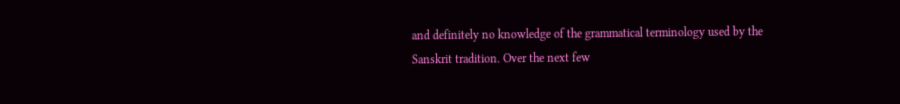and definitely no knowledge of the grammatical terminology used by the
Sanskrit tradition. Over the next few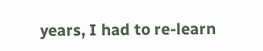years, I had to re-learn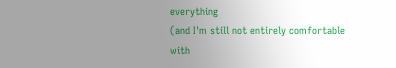everything
(and I'm still not entirely comfortable with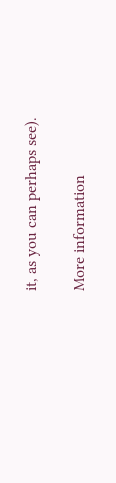it, as you can perhaps see).

More information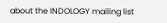about the INDOLOGY mailing list